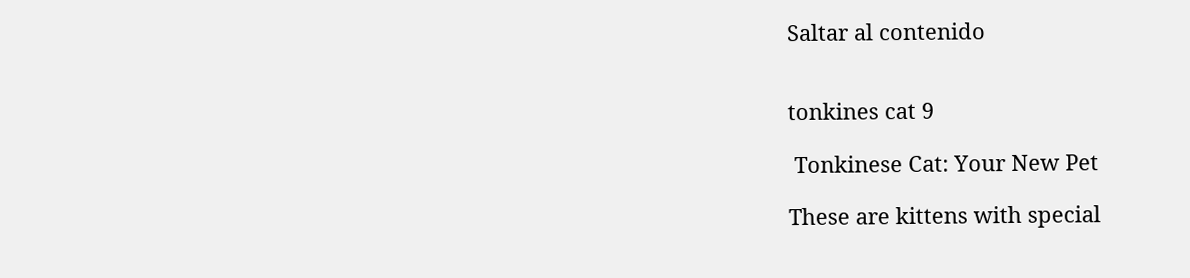Saltar al contenido


tonkines cat 9

 Tonkinese Cat: Your New Pet

These are kittens with special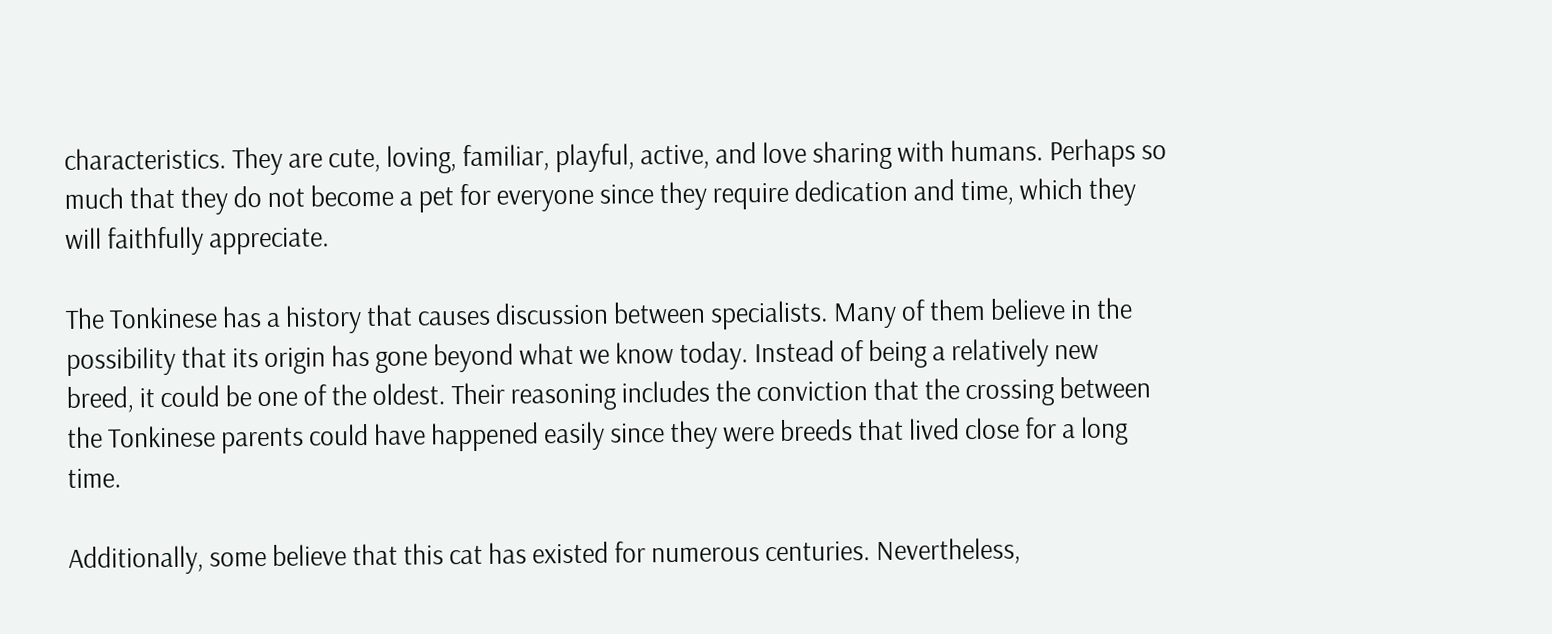characteristics. They are cute, loving, familiar, playful, active, and love sharing with humans. Perhaps so much that they do not become a pet for everyone since they require dedication and time, which they will faithfully appreciate.

The Tonkinese has a history that causes discussion between specialists. Many of them believe in the possibility that its origin has gone beyond what we know today. Instead of being a relatively new breed, it could be one of the oldest. Their reasoning includes the conviction that the crossing between the Tonkinese parents could have happened easily since they were breeds that lived close for a long time.

Additionally, some believe that this cat has existed for numerous centuries. Nevertheless,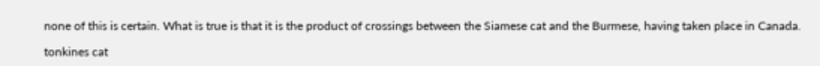none of this is certain. What is true is that it is the product of crossings between the Siamese cat and the Burmese, having taken place in Canada.

tonkines cat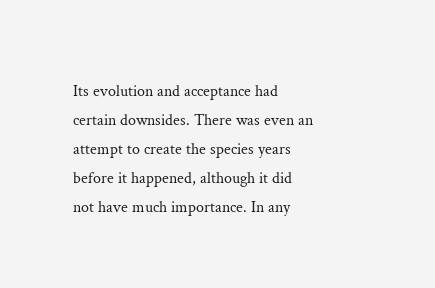Its evolution and acceptance had certain downsides. There was even an attempt to create the species years before it happened, although it did not have much importance. In any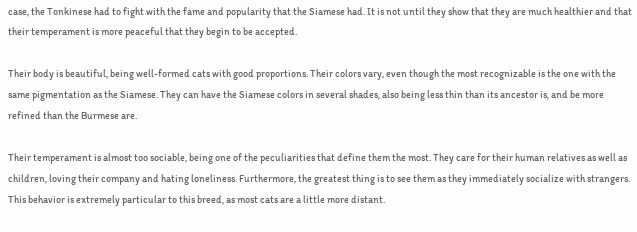case, the Tonkinese had to fight with the fame and popularity that the Siamese had. It is not until they show that they are much healthier and that their temperament is more peaceful that they begin to be accepted.

Their body is beautiful, being well-formed cats with good proportions. Their colors vary, even though the most recognizable is the one with the same pigmentation as the Siamese. They can have the Siamese colors in several shades, also being less thin than its ancestor is, and be more refined than the Burmese are.

Their temperament is almost too sociable, being one of the peculiarities that define them the most. They care for their human relatives as well as children, loving their company and hating loneliness. Furthermore, the greatest thing is to see them as they immediately socialize with strangers. This behavior is extremely particular to this breed, as most cats are a little more distant.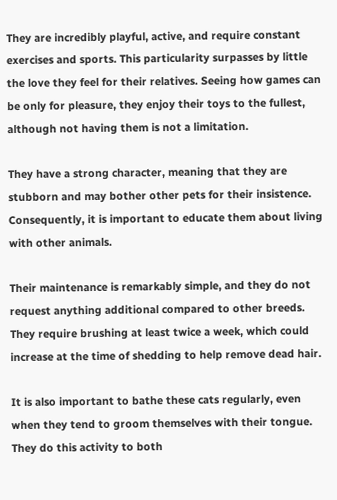They are incredibly playful, active, and require constant exercises and sports. This particularity surpasses by little the love they feel for their relatives. Seeing how games can be only for pleasure, they enjoy their toys to the fullest, although not having them is not a limitation.

They have a strong character, meaning that they are stubborn and may bother other pets for their insistence. Consequently, it is important to educate them about living with other animals.

Their maintenance is remarkably simple, and they do not request anything additional compared to other breeds. They require brushing at least twice a week, which could increase at the time of shedding to help remove dead hair.

It is also important to bathe these cats regularly, even when they tend to groom themselves with their tongue. They do this activity to both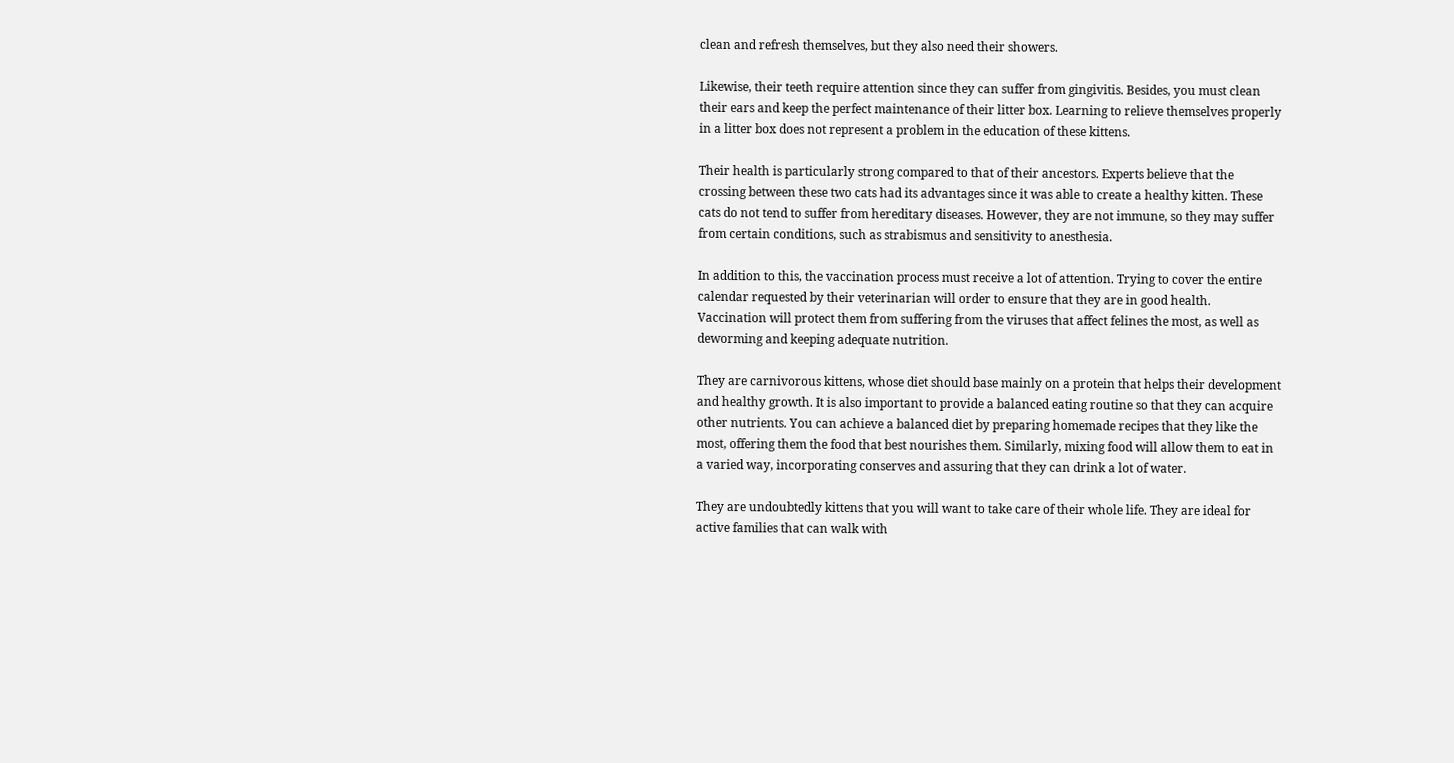clean and refresh themselves, but they also need their showers.

Likewise, their teeth require attention since they can suffer from gingivitis. Besides, you must clean their ears and keep the perfect maintenance of their litter box. Learning to relieve themselves properly in a litter box does not represent a problem in the education of these kittens.

Their health is particularly strong compared to that of their ancestors. Experts believe that the crossing between these two cats had its advantages since it was able to create a healthy kitten. These cats do not tend to suffer from hereditary diseases. However, they are not immune, so they may suffer from certain conditions, such as strabismus and sensitivity to anesthesia.

In addition to this, the vaccination process must receive a lot of attention. Trying to cover the entire calendar requested by their veterinarian will order to ensure that they are in good health. Vaccination will protect them from suffering from the viruses that affect felines the most, as well as deworming and keeping adequate nutrition.

They are carnivorous kittens, whose diet should base mainly on a protein that helps their development and healthy growth. It is also important to provide a balanced eating routine so that they can acquire other nutrients. You can achieve a balanced diet by preparing homemade recipes that they like the most, offering them the food that best nourishes them. Similarly, mixing food will allow them to eat in a varied way, incorporating conserves and assuring that they can drink a lot of water.

They are undoubtedly kittens that you will want to take care of their whole life. They are ideal for active families that can walk with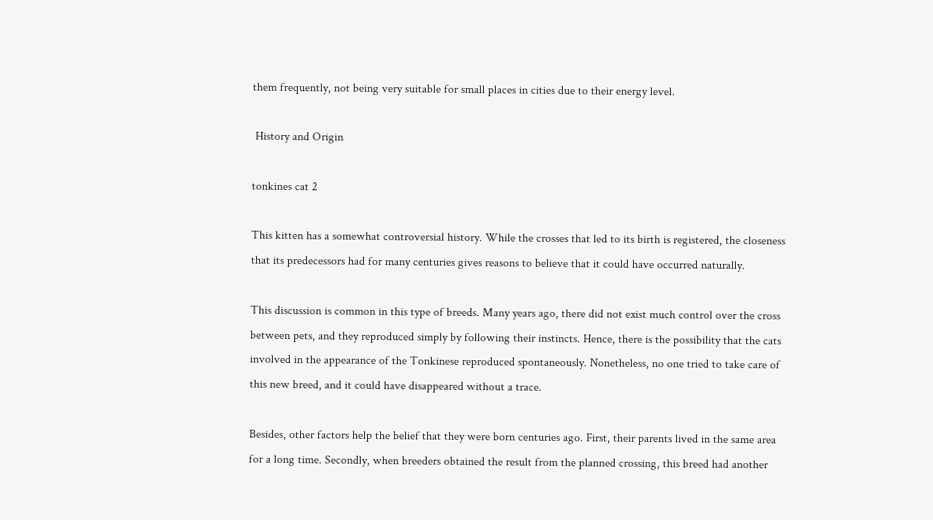them frequently, not being very suitable for small places in cities due to their energy level.

 History and Origin

tonkines cat 2

This kitten has a somewhat controversial history. While the crosses that led to its birth is registered, the closeness that its predecessors had for many centuries gives reasons to believe that it could have occurred naturally.

This discussion is common in this type of breeds. Many years ago, there did not exist much control over the cross between pets, and they reproduced simply by following their instincts. Hence, there is the possibility that the cats involved in the appearance of the Tonkinese reproduced spontaneously. Nonetheless, no one tried to take care of this new breed, and it could have disappeared without a trace.

Besides, other factors help the belief that they were born centuries ago. First, their parents lived in the same area for a long time. Secondly, when breeders obtained the result from the planned crossing, this breed had another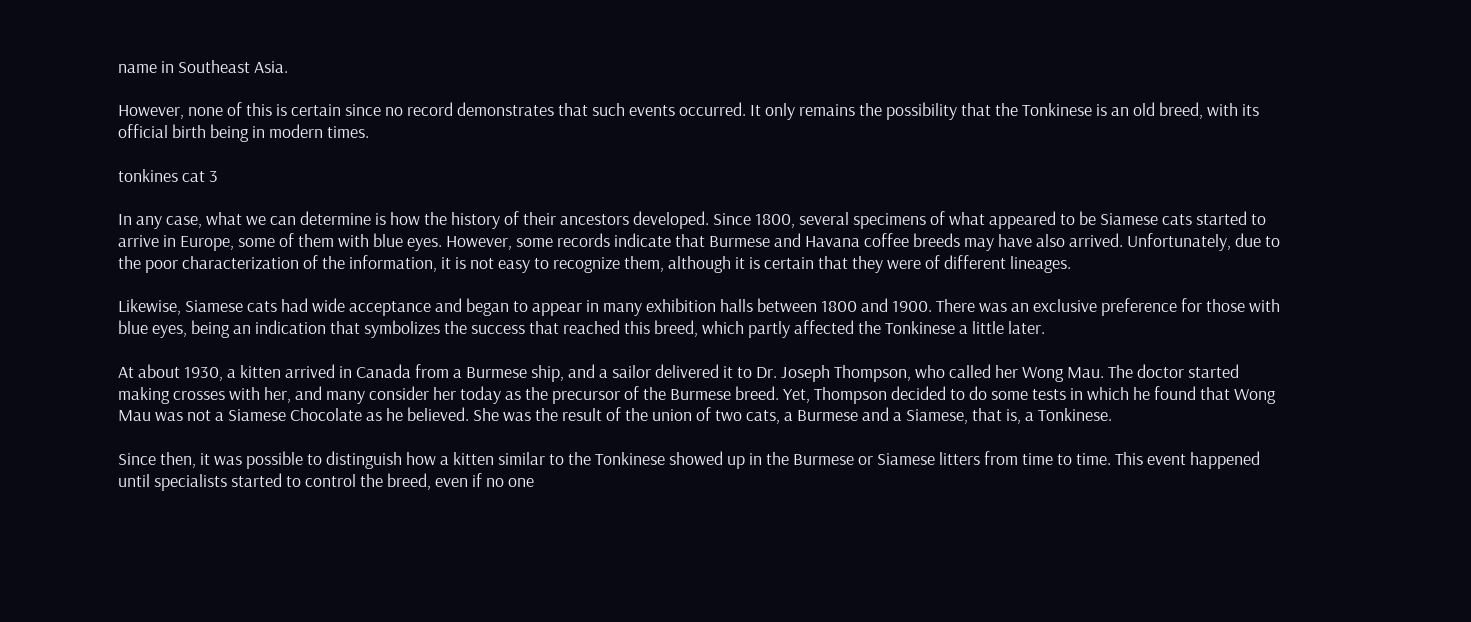name in Southeast Asia.

However, none of this is certain since no record demonstrates that such events occurred. It only remains the possibility that the Tonkinese is an old breed, with its official birth being in modern times.

tonkines cat 3

In any case, what we can determine is how the history of their ancestors developed. Since 1800, several specimens of what appeared to be Siamese cats started to arrive in Europe, some of them with blue eyes. However, some records indicate that Burmese and Havana coffee breeds may have also arrived. Unfortunately, due to the poor characterization of the information, it is not easy to recognize them, although it is certain that they were of different lineages.

Likewise, Siamese cats had wide acceptance and began to appear in many exhibition halls between 1800 and 1900. There was an exclusive preference for those with blue eyes, being an indication that symbolizes the success that reached this breed, which partly affected the Tonkinese a little later.

At about 1930, a kitten arrived in Canada from a Burmese ship, and a sailor delivered it to Dr. Joseph Thompson, who called her Wong Mau. The doctor started making crosses with her, and many consider her today as the precursor of the Burmese breed. Yet, Thompson decided to do some tests in which he found that Wong Mau was not a Siamese Chocolate as he believed. She was the result of the union of two cats, a Burmese and a Siamese, that is, a Tonkinese.

Since then, it was possible to distinguish how a kitten similar to the Tonkinese showed up in the Burmese or Siamese litters from time to time. This event happened until specialists started to control the breed, even if no one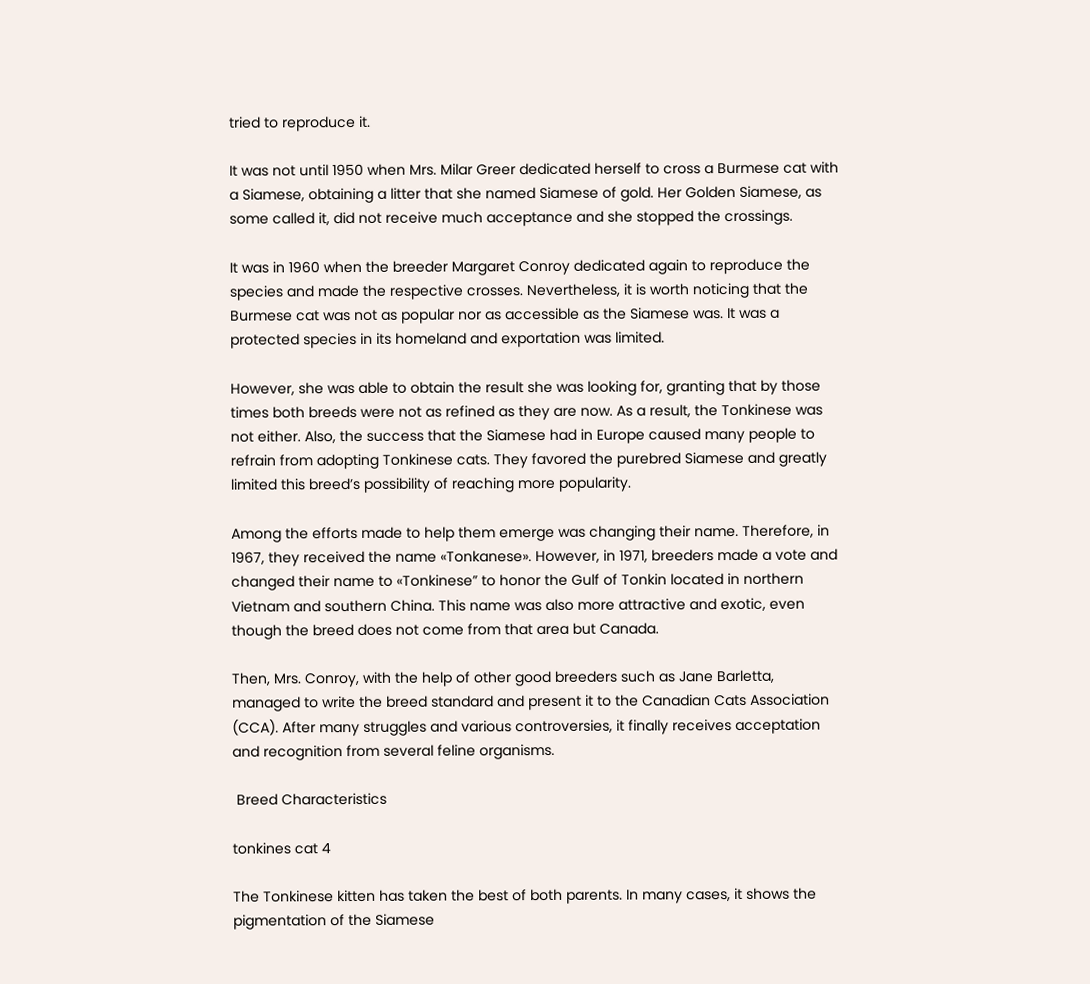tried to reproduce it.

It was not until 1950 when Mrs. Milar Greer dedicated herself to cross a Burmese cat with a Siamese, obtaining a litter that she named Siamese of gold. Her Golden Siamese, as some called it, did not receive much acceptance and she stopped the crossings.

It was in 1960 when the breeder Margaret Conroy dedicated again to reproduce the species and made the respective crosses. Nevertheless, it is worth noticing that the Burmese cat was not as popular nor as accessible as the Siamese was. It was a protected species in its homeland and exportation was limited.

However, she was able to obtain the result she was looking for, granting that by those times both breeds were not as refined as they are now. As a result, the Tonkinese was not either. Also, the success that the Siamese had in Europe caused many people to refrain from adopting Tonkinese cats. They favored the purebred Siamese and greatly limited this breed’s possibility of reaching more popularity.

Among the efforts made to help them emerge was changing their name. Therefore, in 1967, they received the name «Tonkanese». However, in 1971, breeders made a vote and changed their name to «Tonkinese” to honor the Gulf of Tonkin located in northern Vietnam and southern China. This name was also more attractive and exotic, even though the breed does not come from that area but Canada.

Then, Mrs. Conroy, with the help of other good breeders such as Jane Barletta, managed to write the breed standard and present it to the Canadian Cats Association (CCA). After many struggles and various controversies, it finally receives acceptation and recognition from several feline organisms.

 Breed Characteristics

tonkines cat 4

The Tonkinese kitten has taken the best of both parents. In many cases, it shows the pigmentation of the Siamese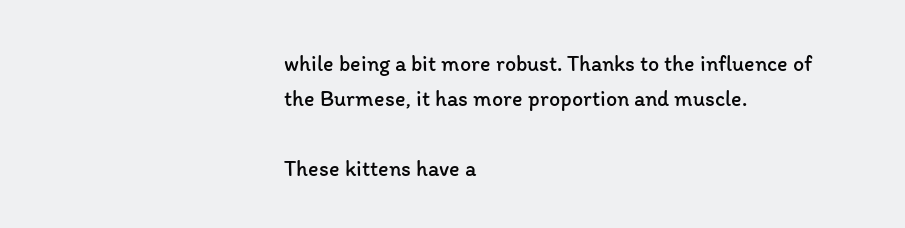while being a bit more robust. Thanks to the influence of the Burmese, it has more proportion and muscle.

These kittens have a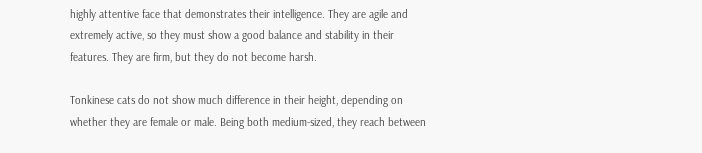highly attentive face that demonstrates their intelligence. They are agile and extremely active, so they must show a good balance and stability in their features. They are firm, but they do not become harsh.

Tonkinese cats do not show much difference in their height, depending on whether they are female or male. Being both medium-sized, they reach between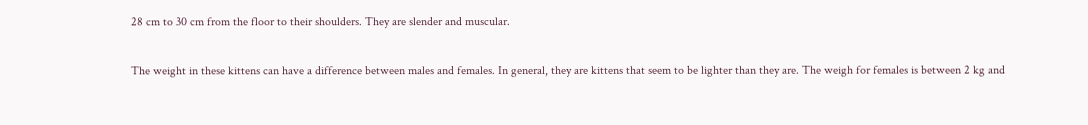28 cm to 30 cm from the floor to their shoulders. They are slender and muscular.

The weight in these kittens can have a difference between males and females. In general, they are kittens that seem to be lighter than they are. The weigh for females is between 2 kg and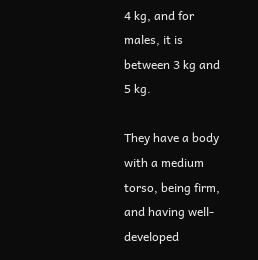4 kg, and for males, it is between 3 kg and 5 kg.

They have a body with a medium torso, being firm, and having well-developed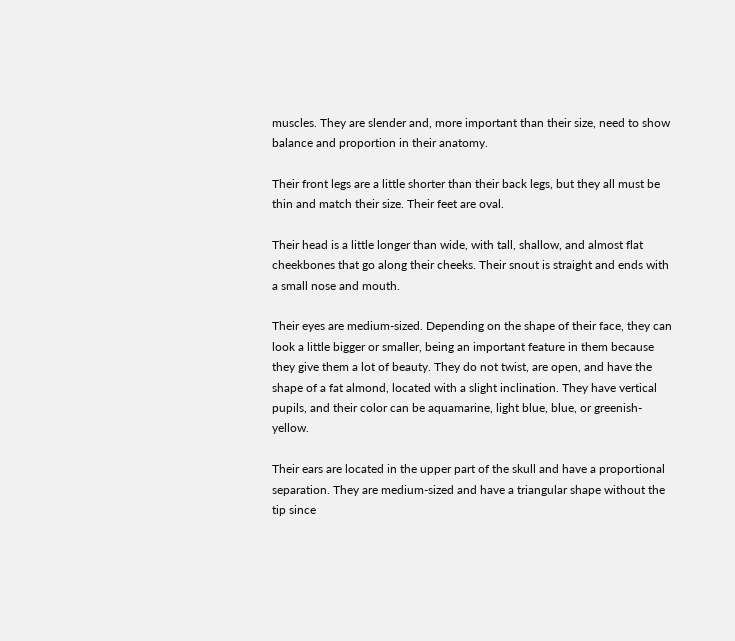muscles. They are slender and, more important than their size, need to show balance and proportion in their anatomy.

Their front legs are a little shorter than their back legs, but they all must be thin and match their size. Their feet are oval.

Their head is a little longer than wide, with tall, shallow, and almost flat cheekbones that go along their cheeks. Their snout is straight and ends with a small nose and mouth.

Their eyes are medium-sized. Depending on the shape of their face, they can look a little bigger or smaller, being an important feature in them because they give them a lot of beauty. They do not twist, are open, and have the shape of a fat almond, located with a slight inclination. They have vertical pupils, and their color can be aquamarine, light blue, blue, or greenish-yellow.

Their ears are located in the upper part of the skull and have a proportional separation. They are medium-sized and have a triangular shape without the tip since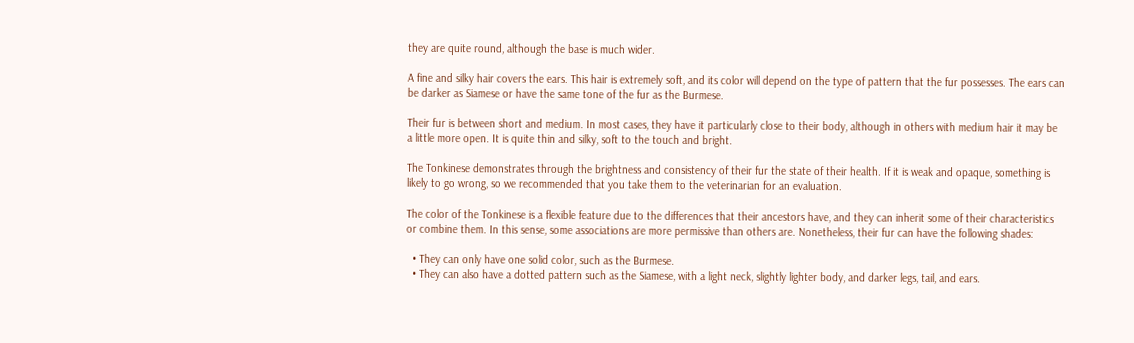they are quite round, although the base is much wider.

A fine and silky hair covers the ears. This hair is extremely soft, and its color will depend on the type of pattern that the fur possesses. The ears can be darker as Siamese or have the same tone of the fur as the Burmese.

Their fur is between short and medium. In most cases, they have it particularly close to their body, although in others with medium hair it may be a little more open. It is quite thin and silky, soft to the touch and bright.

The Tonkinese demonstrates through the brightness and consistency of their fur the state of their health. If it is weak and opaque, something is likely to go wrong, so we recommended that you take them to the veterinarian for an evaluation.

The color of the Tonkinese is a flexible feature due to the differences that their ancestors have, and they can inherit some of their characteristics or combine them. In this sense, some associations are more permissive than others are. Nonetheless, their fur can have the following shades:

  • They can only have one solid color, such as the Burmese.
  • They can also have a dotted pattern such as the Siamese, with a light neck, slightly lighter body, and darker legs, tail, and ears.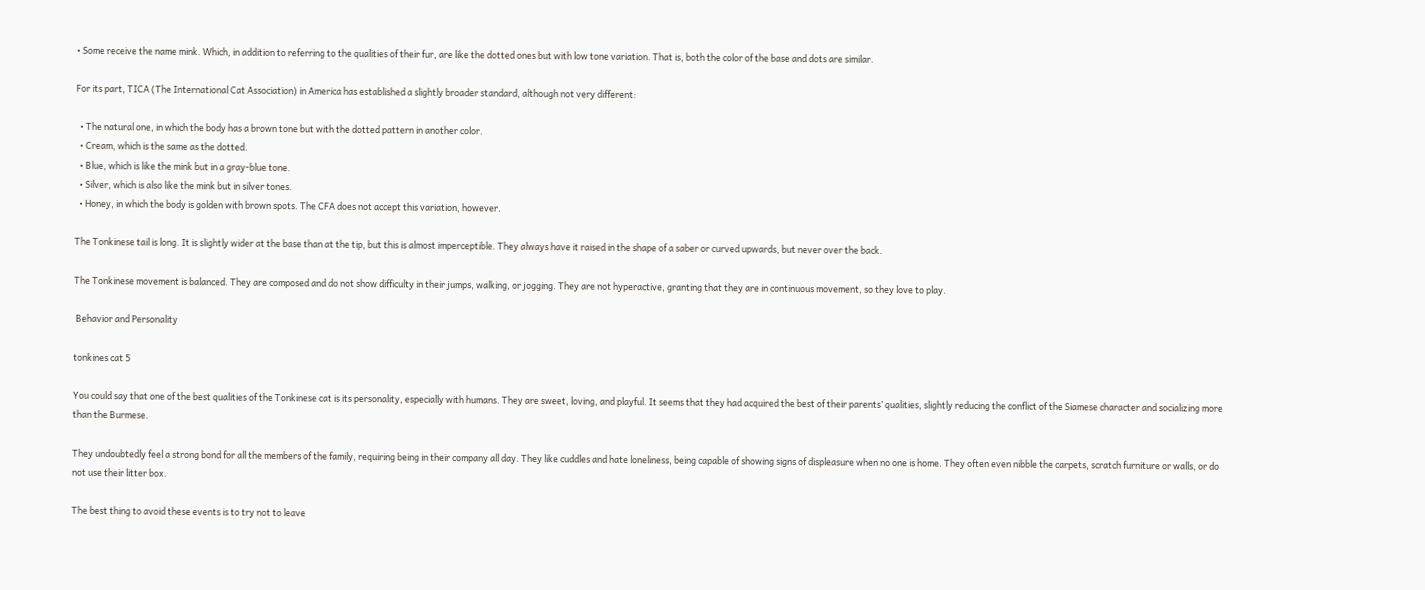• Some receive the name mink. Which, in addition to referring to the qualities of their fur, are like the dotted ones but with low tone variation. That is, both the color of the base and dots are similar.

For its part, TICA (The International Cat Association) in America has established a slightly broader standard, although not very different:

  • The natural one, in which the body has a brown tone but with the dotted pattern in another color.
  • Cream, which is the same as the dotted.
  • Blue, which is like the mink but in a gray-blue tone.
  • Silver, which is also like the mink but in silver tones.
  • Honey, in which the body is golden with brown spots. The CFA does not accept this variation, however.

The Tonkinese tail is long. It is slightly wider at the base than at the tip, but this is almost imperceptible. They always have it raised in the shape of a saber or curved upwards, but never over the back.

The Tonkinese movement is balanced. They are composed and do not show difficulty in their jumps, walking, or jogging. They are not hyperactive, granting that they are in continuous movement, so they love to play.

 Behavior and Personality

tonkines cat 5

You could say that one of the best qualities of the Tonkinese cat is its personality, especially with humans. They are sweet, loving, and playful. It seems that they had acquired the best of their parents’ qualities, slightly reducing the conflict of the Siamese character and socializing more than the Burmese.

They undoubtedly feel a strong bond for all the members of the family, requiring being in their company all day. They like cuddles and hate loneliness, being capable of showing signs of displeasure when no one is home. They often even nibble the carpets, scratch furniture or walls, or do not use their litter box.

The best thing to avoid these events is to try not to leave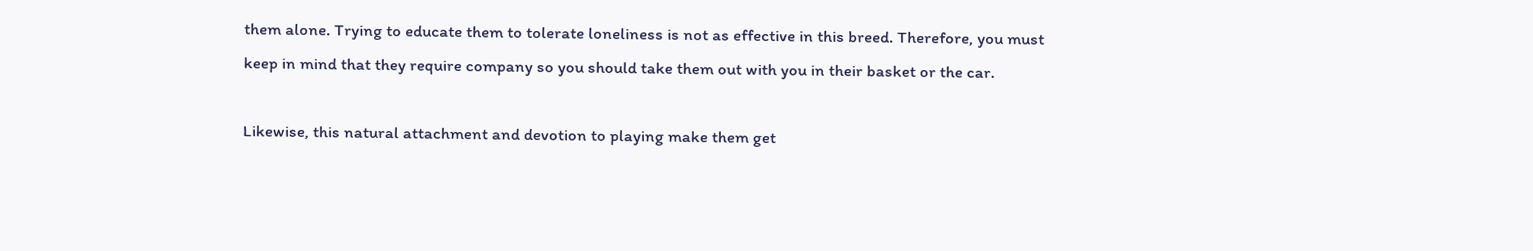them alone. Trying to educate them to tolerate loneliness is not as effective in this breed. Therefore, you must keep in mind that they require company so you should take them out with you in their basket or the car.

Likewise, this natural attachment and devotion to playing make them get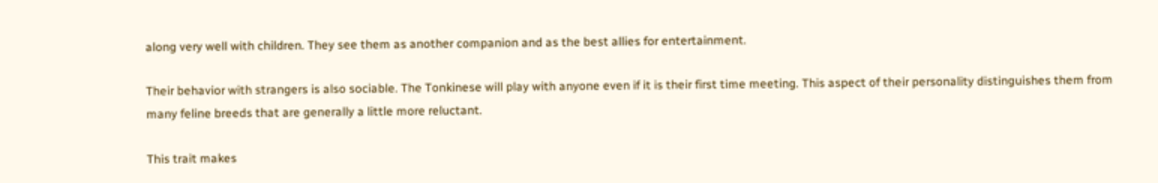along very well with children. They see them as another companion and as the best allies for entertainment.

Their behavior with strangers is also sociable. The Tonkinese will play with anyone even if it is their first time meeting. This aspect of their personality distinguishes them from many feline breeds that are generally a little more reluctant.

This trait makes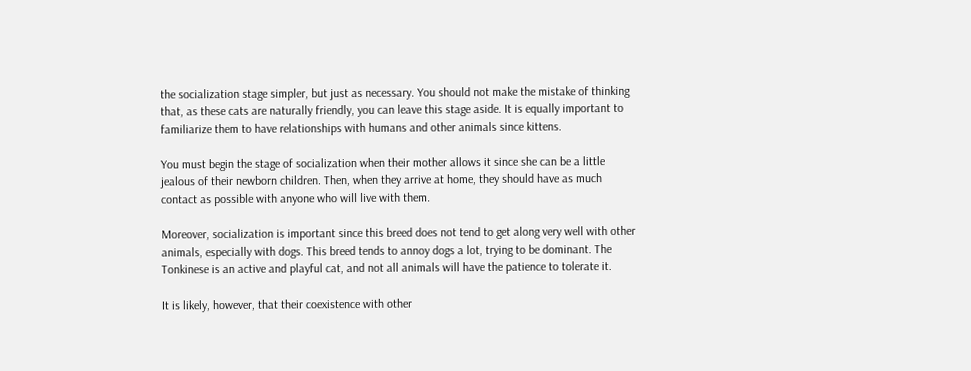the socialization stage simpler, but just as necessary. You should not make the mistake of thinking that, as these cats are naturally friendly, you can leave this stage aside. It is equally important to familiarize them to have relationships with humans and other animals since kittens.

You must begin the stage of socialization when their mother allows it since she can be a little jealous of their newborn children. Then, when they arrive at home, they should have as much contact as possible with anyone who will live with them.

Moreover, socialization is important since this breed does not tend to get along very well with other animals, especially with dogs. This breed tends to annoy dogs a lot, trying to be dominant. The Tonkinese is an active and playful cat, and not all animals will have the patience to tolerate it.

It is likely, however, that their coexistence with other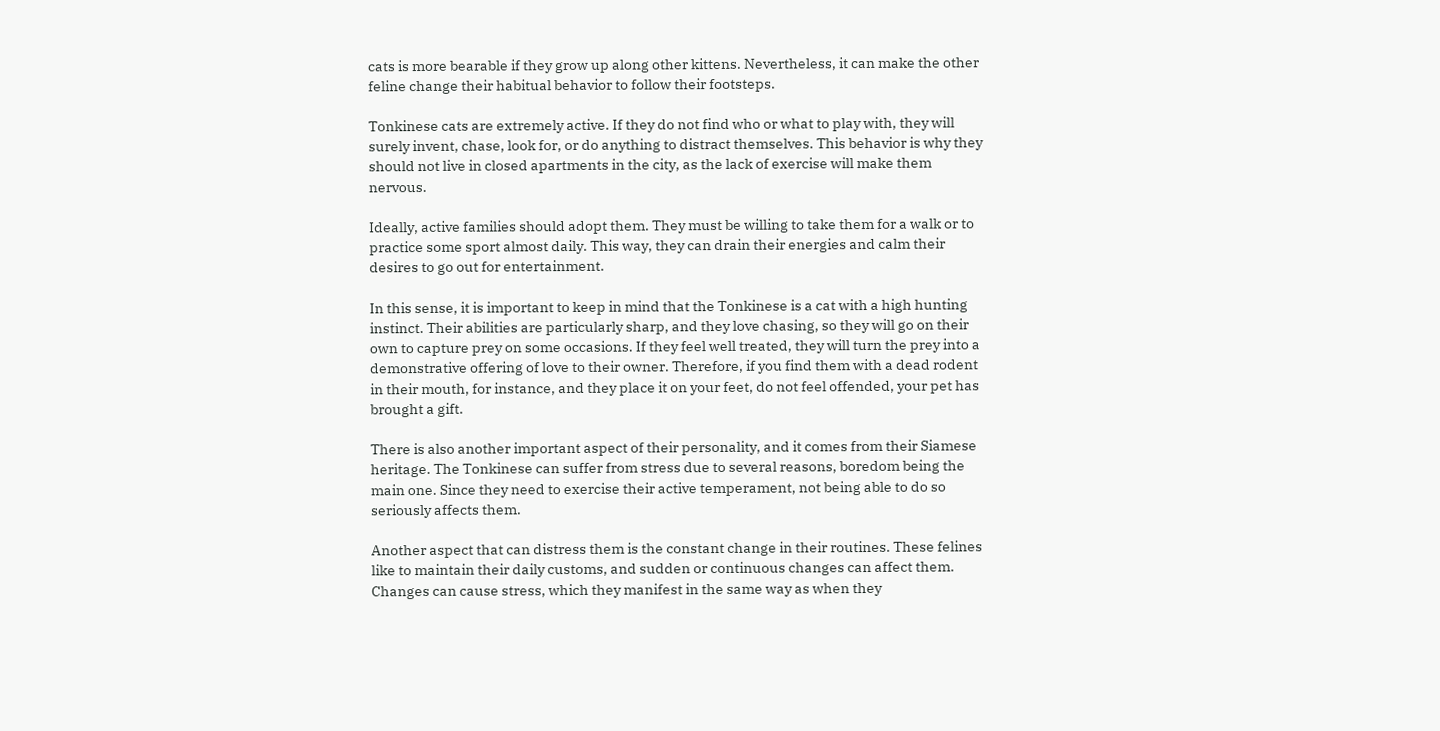cats is more bearable if they grow up along other kittens. Nevertheless, it can make the other feline change their habitual behavior to follow their footsteps.

Tonkinese cats are extremely active. If they do not find who or what to play with, they will surely invent, chase, look for, or do anything to distract themselves. This behavior is why they should not live in closed apartments in the city, as the lack of exercise will make them nervous.

Ideally, active families should adopt them. They must be willing to take them for a walk or to practice some sport almost daily. This way, they can drain their energies and calm their desires to go out for entertainment.

In this sense, it is important to keep in mind that the Tonkinese is a cat with a high hunting instinct. Their abilities are particularly sharp, and they love chasing, so they will go on their own to capture prey on some occasions. If they feel well treated, they will turn the prey into a demonstrative offering of love to their owner. Therefore, if you find them with a dead rodent in their mouth, for instance, and they place it on your feet, do not feel offended, your pet has brought a gift.

There is also another important aspect of their personality, and it comes from their Siamese heritage. The Tonkinese can suffer from stress due to several reasons, boredom being the main one. Since they need to exercise their active temperament, not being able to do so seriously affects them.

Another aspect that can distress them is the constant change in their routines. These felines like to maintain their daily customs, and sudden or continuous changes can affect them. Changes can cause stress, which they manifest in the same way as when they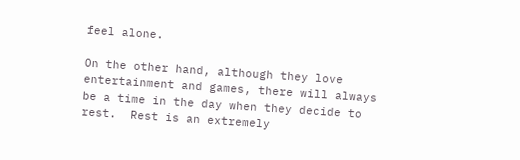feel alone.

On the other hand, although they love entertainment and games, there will always be a time in the day when they decide to rest.  Rest is an extremely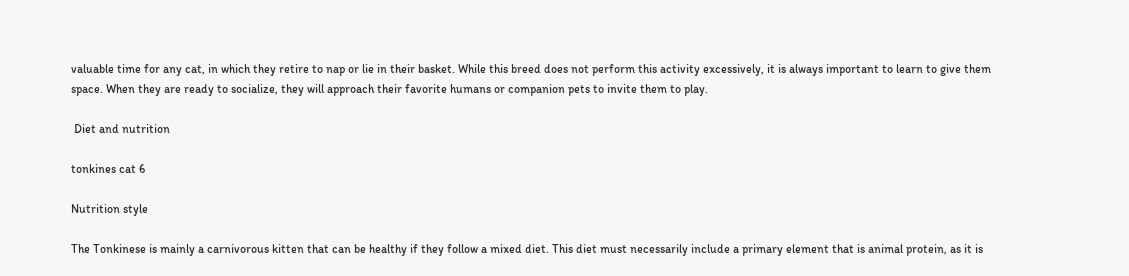valuable time for any cat, in which they retire to nap or lie in their basket. While this breed does not perform this activity excessively, it is always important to learn to give them space. When they are ready to socialize, they will approach their favorite humans or companion pets to invite them to play.

 Diet and nutrition

tonkines cat 6

Nutrition style

The Tonkinese is mainly a carnivorous kitten that can be healthy if they follow a mixed diet. This diet must necessarily include a primary element that is animal protein, as it is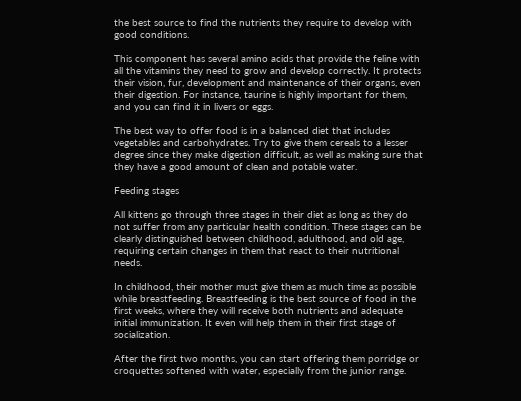the best source to find the nutrients they require to develop with good conditions.

This component has several amino acids that provide the feline with all the vitamins they need to grow and develop correctly. It protects their vision, fur, development and maintenance of their organs, even their digestion. For instance, taurine is highly important for them, and you can find it in livers or eggs.

The best way to offer food is in a balanced diet that includes vegetables and carbohydrates. Try to give them cereals to a lesser degree since they make digestion difficult, as well as making sure that they have a good amount of clean and potable water.

Feeding stages

All kittens go through three stages in their diet as long as they do not suffer from any particular health condition. These stages can be clearly distinguished between childhood, adulthood, and old age, requiring certain changes in them that react to their nutritional needs.

In childhood, their mother must give them as much time as possible while breastfeeding. Breastfeeding is the best source of food in the first weeks, where they will receive both nutrients and adequate initial immunization. It even will help them in their first stage of socialization.

After the first two months, you can start offering them porridge or croquettes softened with water, especially from the junior range.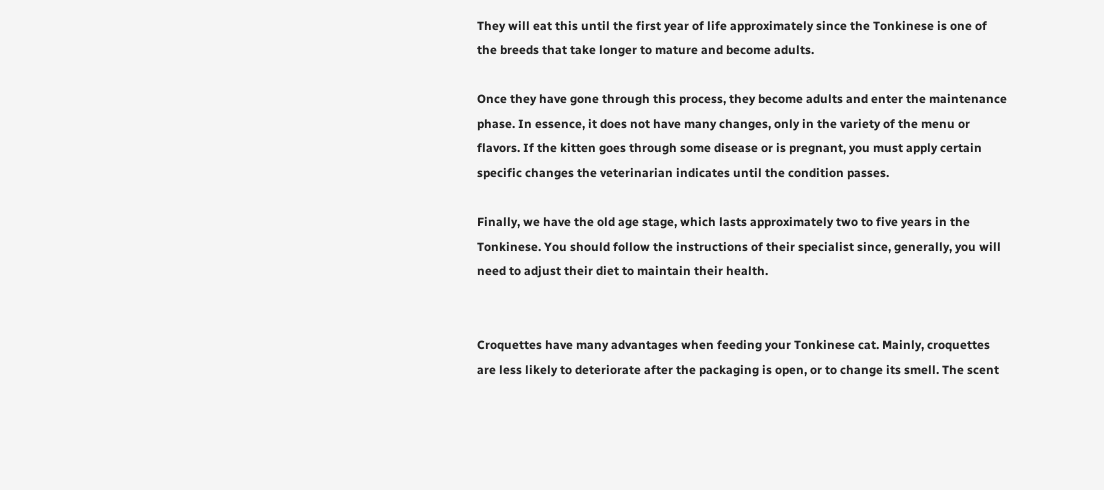They will eat this until the first year of life approximately since the Tonkinese is one of the breeds that take longer to mature and become adults.

Once they have gone through this process, they become adults and enter the maintenance phase. In essence, it does not have many changes, only in the variety of the menu or flavors. If the kitten goes through some disease or is pregnant, you must apply certain specific changes the veterinarian indicates until the condition passes.

Finally, we have the old age stage, which lasts approximately two to five years in the Tonkinese. You should follow the instructions of their specialist since, generally, you will need to adjust their diet to maintain their health.


Croquettes have many advantages when feeding your Tonkinese cat. Mainly, croquettes are less likely to deteriorate after the packaging is open, or to change its smell. The scent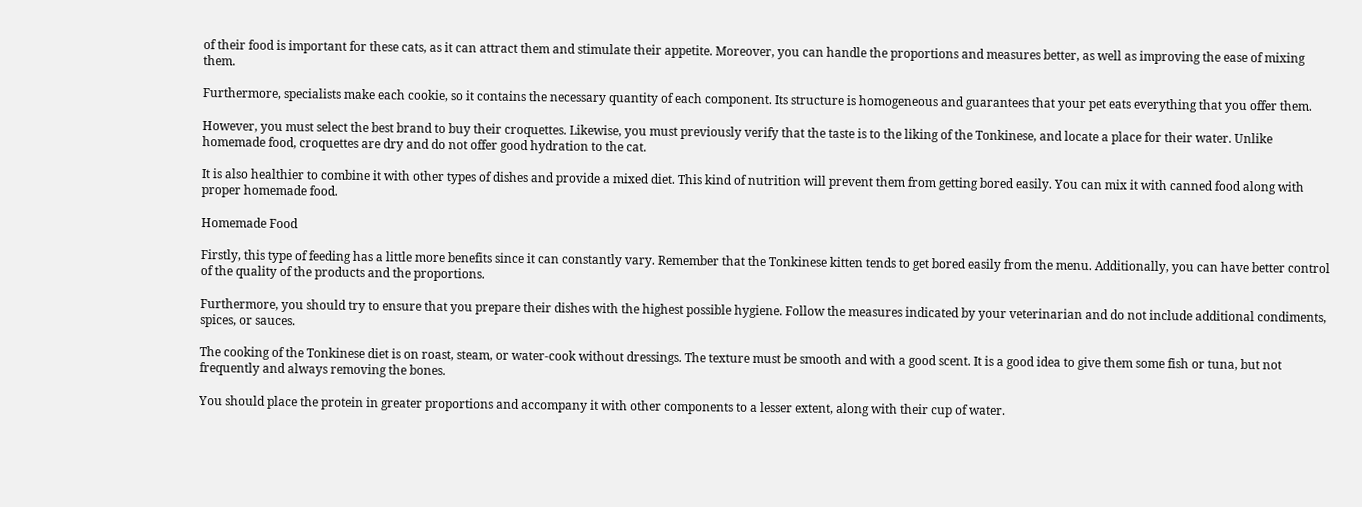of their food is important for these cats, as it can attract them and stimulate their appetite. Moreover, you can handle the proportions and measures better, as well as improving the ease of mixing them.

Furthermore, specialists make each cookie, so it contains the necessary quantity of each component. Its structure is homogeneous and guarantees that your pet eats everything that you offer them.

However, you must select the best brand to buy their croquettes. Likewise, you must previously verify that the taste is to the liking of the Tonkinese, and locate a place for their water. Unlike homemade food, croquettes are dry and do not offer good hydration to the cat.

It is also healthier to combine it with other types of dishes and provide a mixed diet. This kind of nutrition will prevent them from getting bored easily. You can mix it with canned food along with proper homemade food.

Homemade Food

Firstly, this type of feeding has a little more benefits since it can constantly vary. Remember that the Tonkinese kitten tends to get bored easily from the menu. Additionally, you can have better control of the quality of the products and the proportions.

Furthermore, you should try to ensure that you prepare their dishes with the highest possible hygiene. Follow the measures indicated by your veterinarian and do not include additional condiments, spices, or sauces.

The cooking of the Tonkinese diet is on roast, steam, or water-cook without dressings. The texture must be smooth and with a good scent. It is a good idea to give them some fish or tuna, but not frequently and always removing the bones.

You should place the protein in greater proportions and accompany it with other components to a lesser extent, along with their cup of water.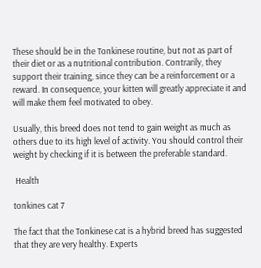These should be in the Tonkinese routine, but not as part of their diet or as a nutritional contribution. Contrarily, they support their training, since they can be a reinforcement or a reward. In consequence, your kitten will greatly appreciate it and will make them feel motivated to obey.

Usually, this breed does not tend to gain weight as much as others due to its high level of activity. You should control their weight by checking if it is between the preferable standard.

 Health

tonkines cat 7

The fact that the Tonkinese cat is a hybrid breed has suggested that they are very healthy. Experts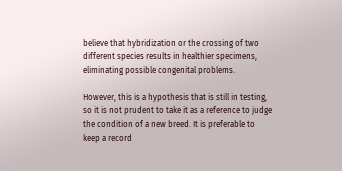believe that hybridization or the crossing of two different species results in healthier specimens, eliminating possible congenital problems.

However, this is a hypothesis that is still in testing, so it is not prudent to take it as a reference to judge the condition of a new breed. It is preferable to keep a record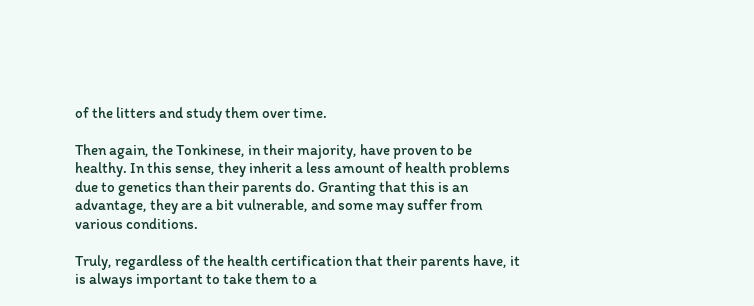of the litters and study them over time.

Then again, the Tonkinese, in their majority, have proven to be healthy. In this sense, they inherit a less amount of health problems due to genetics than their parents do. Granting that this is an advantage, they are a bit vulnerable, and some may suffer from various conditions.

Truly, regardless of the health certification that their parents have, it is always important to take them to a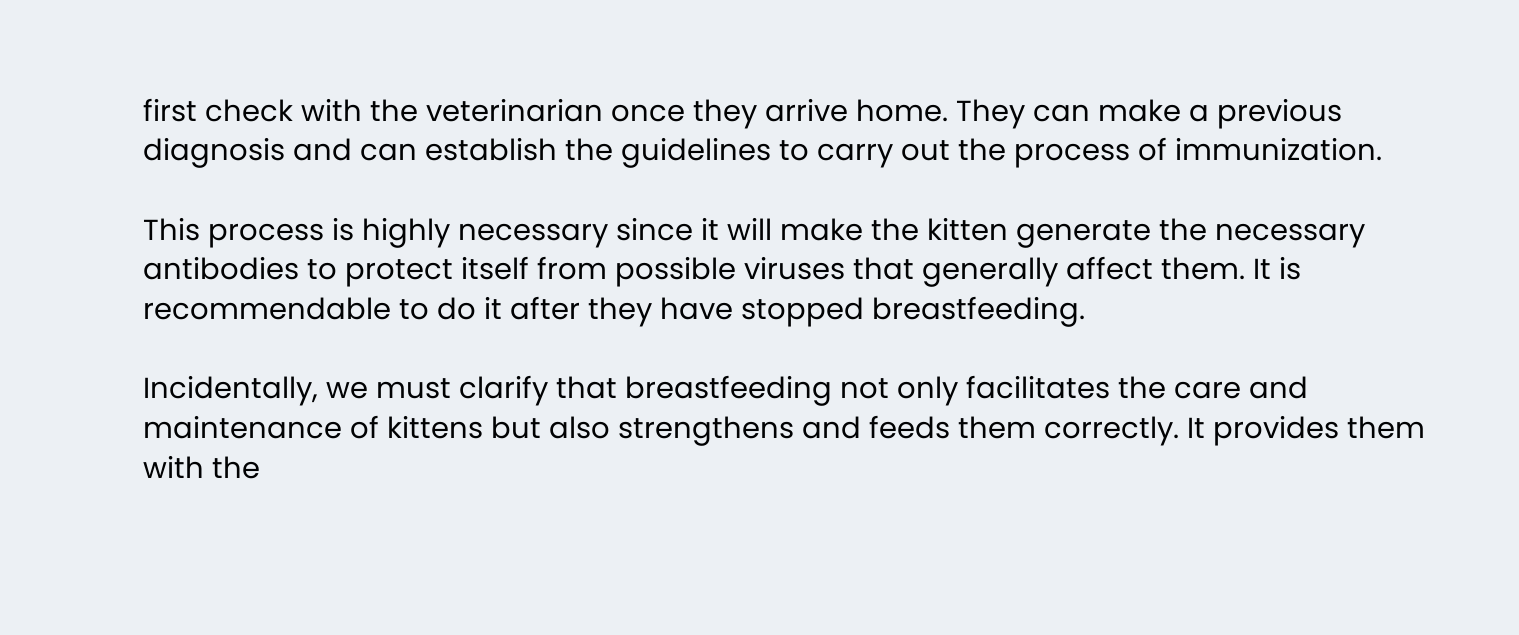first check with the veterinarian once they arrive home. They can make a previous diagnosis and can establish the guidelines to carry out the process of immunization.

This process is highly necessary since it will make the kitten generate the necessary antibodies to protect itself from possible viruses that generally affect them. It is recommendable to do it after they have stopped breastfeeding.

Incidentally, we must clarify that breastfeeding not only facilitates the care and maintenance of kittens but also strengthens and feeds them correctly. It provides them with the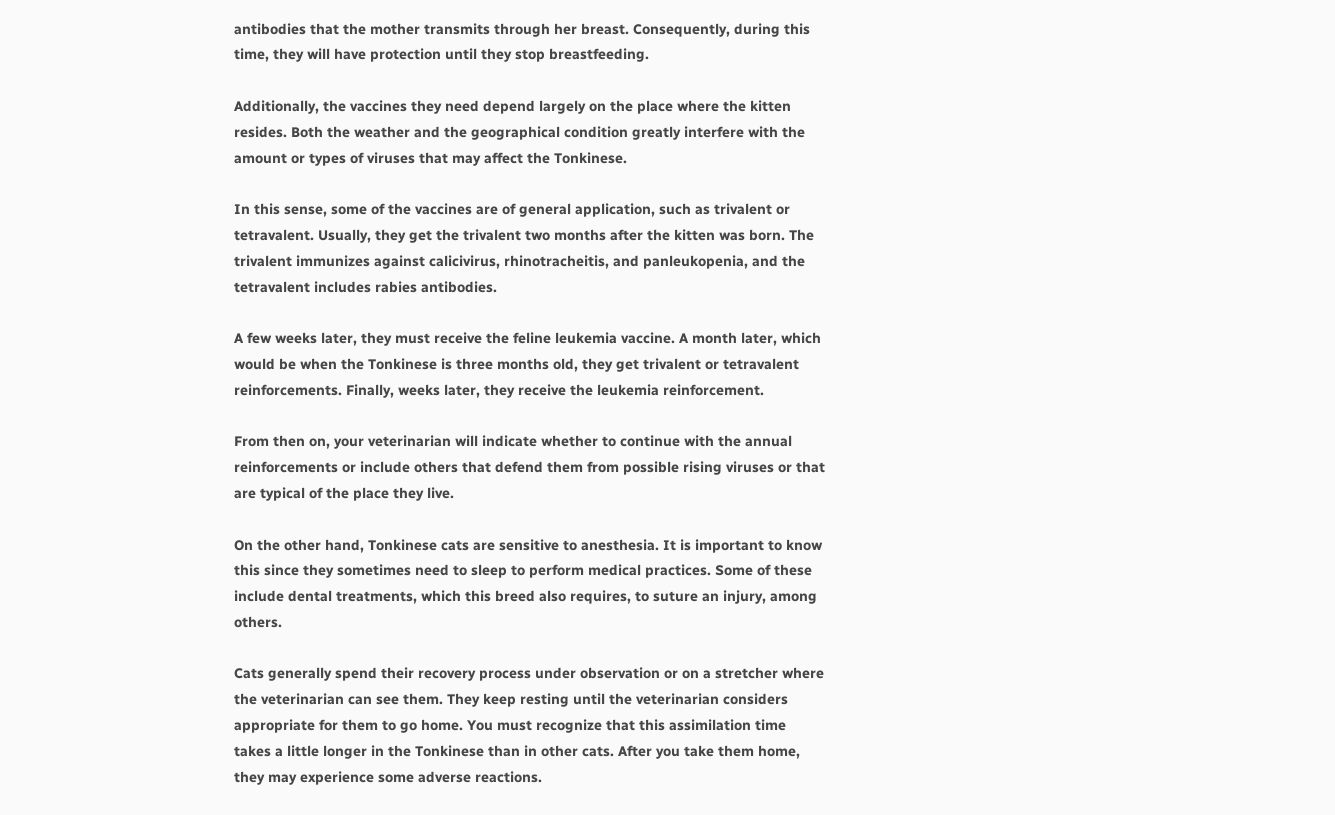antibodies that the mother transmits through her breast. Consequently, during this time, they will have protection until they stop breastfeeding.

Additionally, the vaccines they need depend largely on the place where the kitten resides. Both the weather and the geographical condition greatly interfere with the amount or types of viruses that may affect the Tonkinese.

In this sense, some of the vaccines are of general application, such as trivalent or tetravalent. Usually, they get the trivalent two months after the kitten was born. The trivalent immunizes against calicivirus, rhinotracheitis, and panleukopenia, and the tetravalent includes rabies antibodies.

A few weeks later, they must receive the feline leukemia vaccine. A month later, which would be when the Tonkinese is three months old, they get trivalent or tetravalent reinforcements. Finally, weeks later, they receive the leukemia reinforcement.

From then on, your veterinarian will indicate whether to continue with the annual reinforcements or include others that defend them from possible rising viruses or that are typical of the place they live.

On the other hand, Tonkinese cats are sensitive to anesthesia. It is important to know this since they sometimes need to sleep to perform medical practices. Some of these include dental treatments, which this breed also requires, to suture an injury, among others.

Cats generally spend their recovery process under observation or on a stretcher where the veterinarian can see them. They keep resting until the veterinarian considers appropriate for them to go home. You must recognize that this assimilation time takes a little longer in the Tonkinese than in other cats. After you take them home, they may experience some adverse reactions.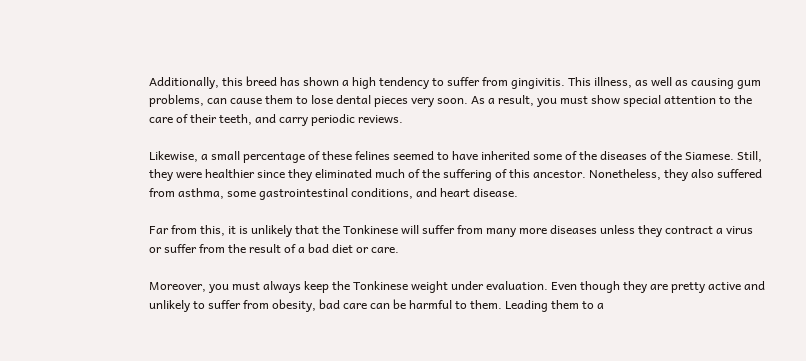Additionally, this breed has shown a high tendency to suffer from gingivitis. This illness, as well as causing gum problems, can cause them to lose dental pieces very soon. As a result, you must show special attention to the care of their teeth, and carry periodic reviews.

Likewise, a small percentage of these felines seemed to have inherited some of the diseases of the Siamese. Still, they were healthier since they eliminated much of the suffering of this ancestor. Nonetheless, they also suffered from asthma, some gastrointestinal conditions, and heart disease.

Far from this, it is unlikely that the Tonkinese will suffer from many more diseases unless they contract a virus or suffer from the result of a bad diet or care.

Moreover, you must always keep the Tonkinese weight under evaluation. Even though they are pretty active and unlikely to suffer from obesity, bad care can be harmful to them. Leading them to a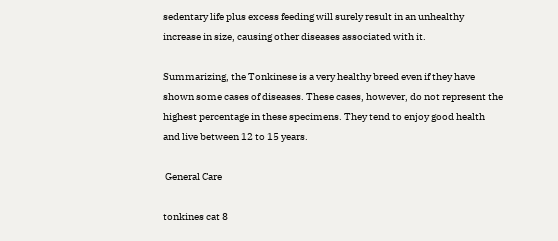sedentary life plus excess feeding will surely result in an unhealthy increase in size, causing other diseases associated with it.

Summarizing, the Tonkinese is a very healthy breed even if they have shown some cases of diseases. These cases, however, do not represent the highest percentage in these specimens. They tend to enjoy good health and live between 12 to 15 years.

 General Care

tonkines cat 8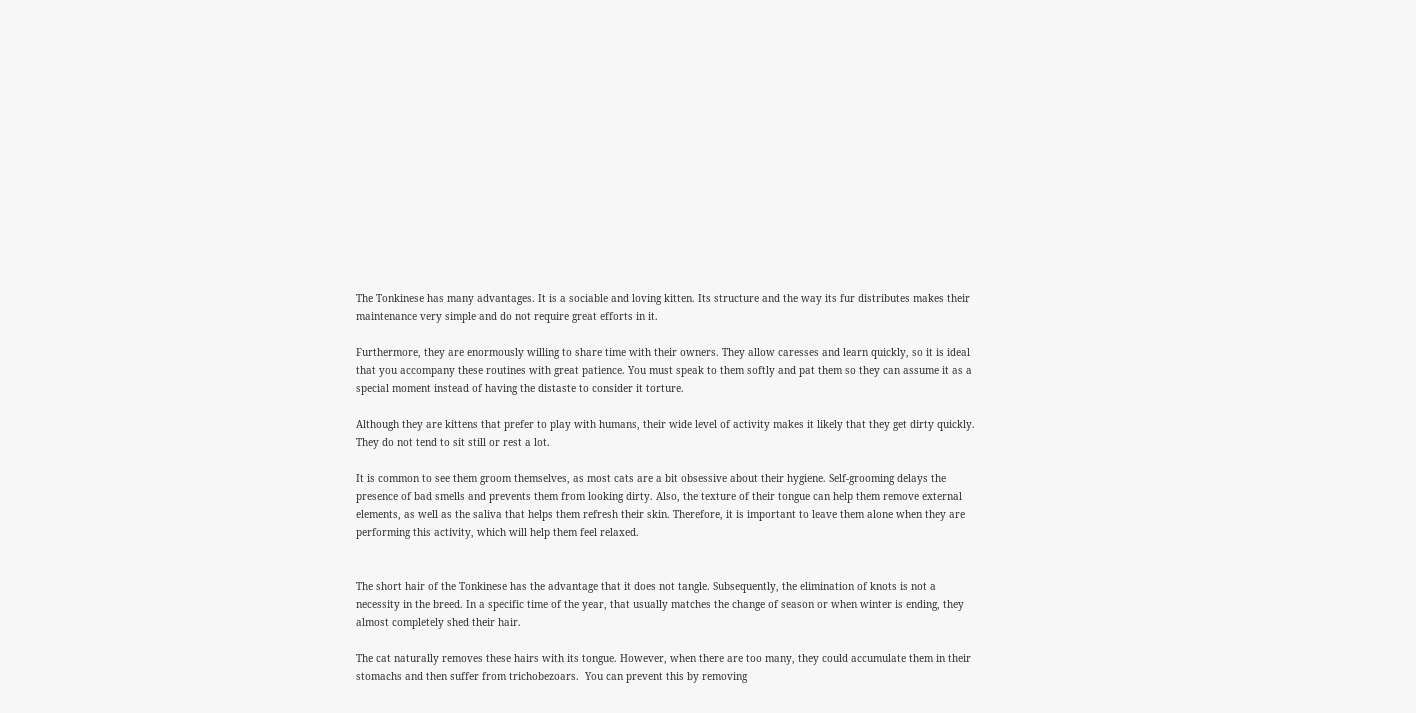The Tonkinese has many advantages. It is a sociable and loving kitten. Its structure and the way its fur distributes makes their maintenance very simple and do not require great efforts in it.

Furthermore, they are enormously willing to share time with their owners. They allow caresses and learn quickly, so it is ideal that you accompany these routines with great patience. You must speak to them softly and pat them so they can assume it as a special moment instead of having the distaste to consider it torture.

Although they are kittens that prefer to play with humans, their wide level of activity makes it likely that they get dirty quickly. They do not tend to sit still or rest a lot.

It is common to see them groom themselves, as most cats are a bit obsessive about their hygiene. Self-grooming delays the presence of bad smells and prevents them from looking dirty. Also, the texture of their tongue can help them remove external elements, as well as the saliva that helps them refresh their skin. Therefore, it is important to leave them alone when they are performing this activity, which will help them feel relaxed.


The short hair of the Tonkinese has the advantage that it does not tangle. Subsequently, the elimination of knots is not a necessity in the breed. In a specific time of the year, that usually matches the change of season or when winter is ending, they almost completely shed their hair.

The cat naturally removes these hairs with its tongue. However, when there are too many, they could accumulate them in their stomachs and then suffer from trichobezoars.  You can prevent this by removing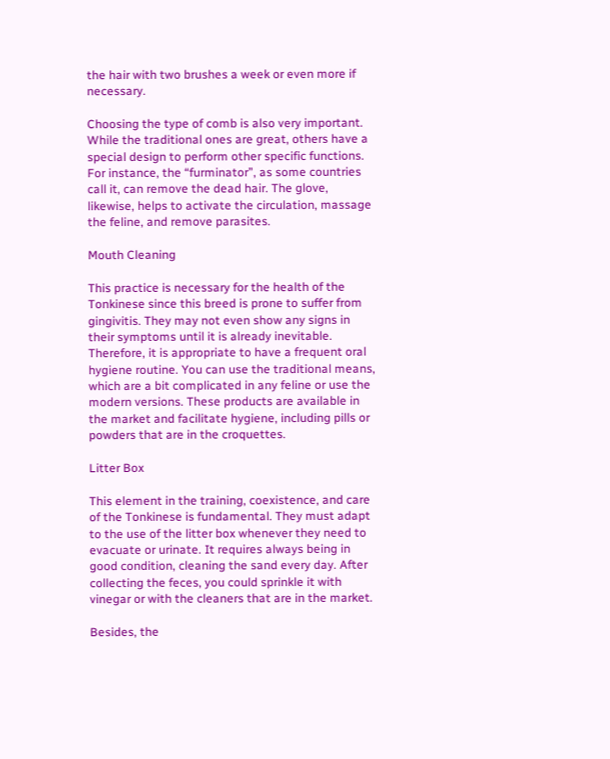the hair with two brushes a week or even more if necessary.

Choosing the type of comb is also very important. While the traditional ones are great, others have a special design to perform other specific functions. For instance, the “furminator”, as some countries call it, can remove the dead hair. The glove, likewise, helps to activate the circulation, massage the feline, and remove parasites.

Mouth Cleaning

This practice is necessary for the health of the Tonkinese since this breed is prone to suffer from gingivitis. They may not even show any signs in their symptoms until it is already inevitable. Therefore, it is appropriate to have a frequent oral hygiene routine. You can use the traditional means, which are a bit complicated in any feline or use the modern versions. These products are available in the market and facilitate hygiene, including pills or powders that are in the croquettes.

Litter Box

This element in the training, coexistence, and care of the Tonkinese is fundamental. They must adapt to the use of the litter box whenever they need to evacuate or urinate. It requires always being in good condition, cleaning the sand every day. After collecting the feces, you could sprinkle it with vinegar or with the cleaners that are in the market.

Besides, the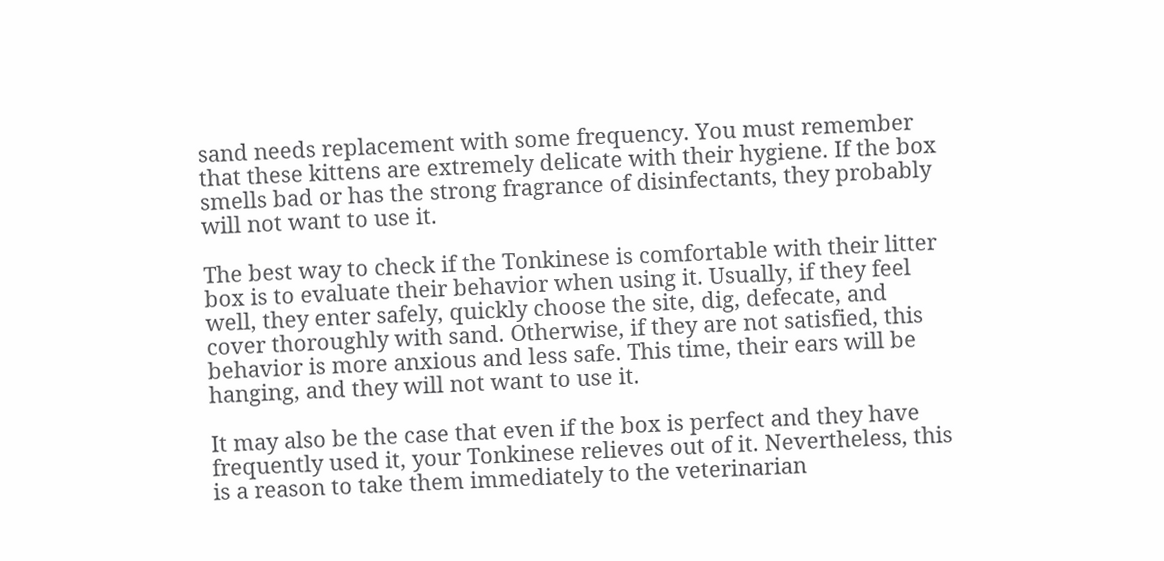sand needs replacement with some frequency. You must remember that these kittens are extremely delicate with their hygiene. If the box smells bad or has the strong fragrance of disinfectants, they probably will not want to use it.

The best way to check if the Tonkinese is comfortable with their litter box is to evaluate their behavior when using it. Usually, if they feel well, they enter safely, quickly choose the site, dig, defecate, and cover thoroughly with sand. Otherwise, if they are not satisfied, this behavior is more anxious and less safe. This time, their ears will be hanging, and they will not want to use it.

It may also be the case that even if the box is perfect and they have frequently used it, your Tonkinese relieves out of it. Nevertheless, this is a reason to take them immediately to the veterinarian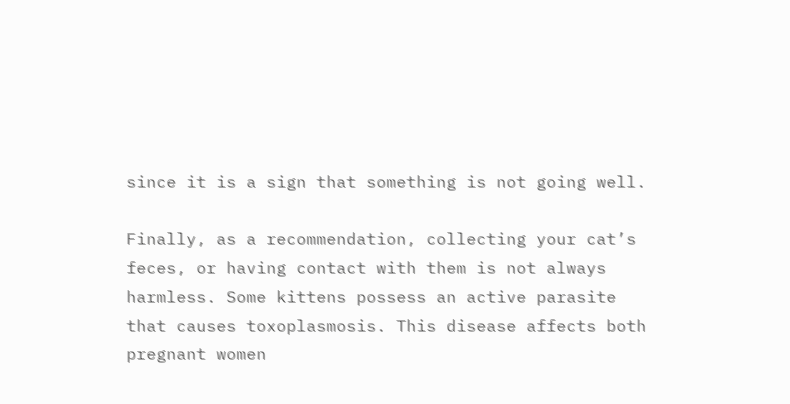since it is a sign that something is not going well.

Finally, as a recommendation, collecting your cat’s feces, or having contact with them is not always harmless. Some kittens possess an active parasite that causes toxoplasmosis. This disease affects both pregnant women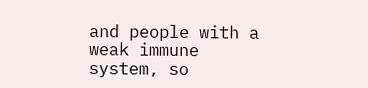and people with a weak immune system, so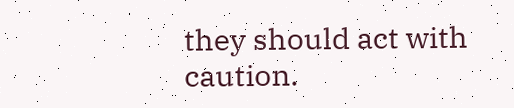they should act with caution.